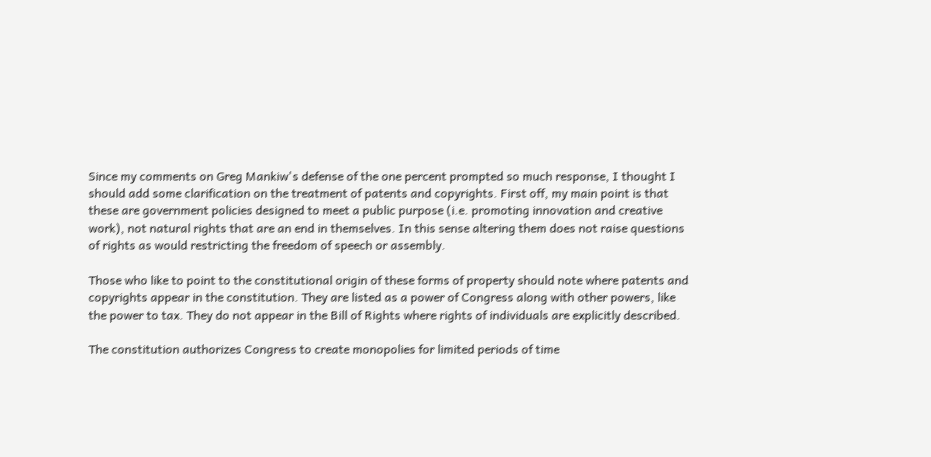Since my comments on Greg Mankiw's defense of the one percent prompted so much response, I thought I should add some clarification on the treatment of patents and copyrights. First off, my main point is that these are government policies designed to meet a public purpose (i.e. promoting innovation and creative work), not natural rights that are an end in themselves. In this sense altering them does not raise questions of rights as would restricting the freedom of speech or assembly.

Those who like to point to the constitutional origin of these forms of property should note where patents and copyrights appear in the constitution. They are listed as a power of Congress along with other powers, like the power to tax. They do not appear in the Bill of Rights where rights of individuals are explicitly described.

The constitution authorizes Congress to create monopolies for limited periods of time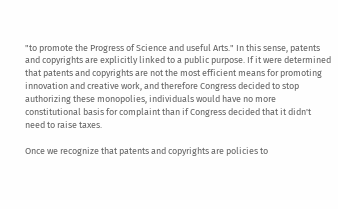"to promote the Progress of Science and useful Arts." In this sense, patents and copyrights are explicitly linked to a public purpose. If it were determined that patents and copyrights are not the most efficient means for promoting innovation and creative work, and therefore Congress decided to stop authorizing these monopolies, individuals would have no more constitutional basis for complaint than if Congress decided that it didn't need to raise taxes.

Once we recognize that patents and copyrights are policies to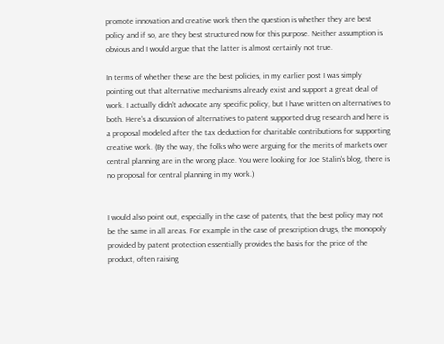promote innovation and creative work then the question is whether they are best policy and if so, are they best structured now for this purpose. Neither assumption is obvious and I would argue that the latter is almost certainly not true.

In terms of whether these are the best policies, in my earlier post I was simply pointing out that alternative mechanisms already exist and support a great deal of work. I actually didn't advocate any specific policy, but I have written on alternatives to both. Here's a discussion of alternatives to patent supported drug research and here is a proposal modeled after the tax deduction for charitable contributions for supporting creative work. (By the way, the folks who were arguing for the merits of markets over central planning are in the wrong place. You were looking for Joe Stalin's blog, there is no proposal for central planning in my work.)


I would also point out, especially in the case of patents, that the best policy may not be the same in all areas. For example in the case of prescription drugs, the monopoly provided by patent protection essentially provides the basis for the price of the product, often raising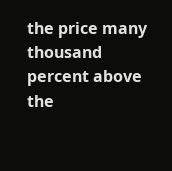the price many thousand percent above the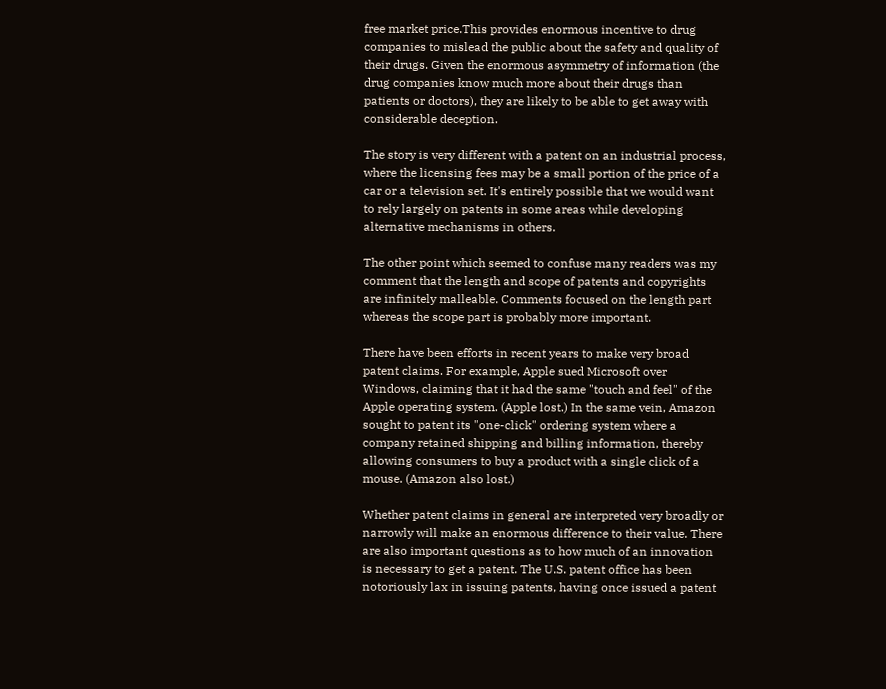free market price.This provides enormous incentive to drug companies to mislead the public about the safety and quality of their drugs. Given the enormous asymmetry of information (the drug companies know much more about their drugs than patients or doctors), they are likely to be able to get away with considerable deception.

The story is very different with a patent on an industrial process, where the licensing fees may be a small portion of the price of a car or a television set. It's entirely possible that we would want to rely largely on patents in some areas while developing alternative mechanisms in others.

The other point which seemed to confuse many readers was my comment that the length and scope of patents and copyrights are infinitely malleable. Comments focused on the length part whereas the scope part is probably more important.

There have been efforts in recent years to make very broad patent claims. For example, Apple sued Microsoft over Windows, claiming that it had the same "touch and feel" of the Apple operating system. (Apple lost.) In the same vein, Amazon sought to patent its "one-click" ordering system where a company retained shipping and billing information, thereby allowing consumers to buy a product with a single click of a mouse. (Amazon also lost.)

Whether patent claims in general are interpreted very broadly or narrowly will make an enormous difference to their value. There are also important questions as to how much of an innovation is necessary to get a patent. The U.S. patent office has been notoriously lax in issuing patents, having once issued a patent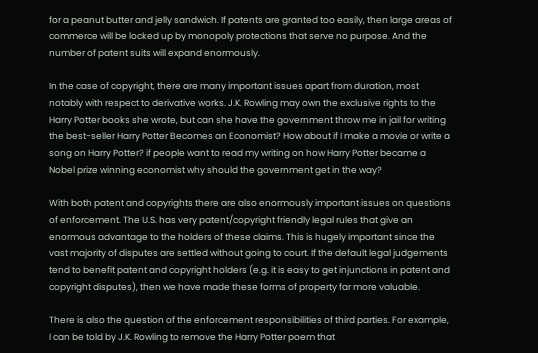for a peanut butter and jelly sandwich. If patents are granted too easily, then large areas of commerce will be locked up by monopoly protections that serve no purpose. And the number of patent suits will expand enormously.

In the case of copyright, there are many important issues apart from duration, most notably with respect to derivative works. J.K. Rowling may own the exclusive rights to the Harry Potter books she wrote, but can she have the government throw me in jail for writing the best-seller Harry Potter Becomes an Economist? How about if I make a movie or write a song on Harry Potter? if people want to read my writing on how Harry Potter became a Nobel prize winning economist why should the government get in the way?

With both patent and copyrights there are also enormously important issues on questions of enforcement. The U.S. has very patent/copyright friendly legal rules that give an enormous advantage to the holders of these claims. This is hugely important since the vast majority of disputes are settled without going to court. If the default legal judgements tend to benefit patent and copyright holders (e.g. it is easy to get injunctions in patent and copyright disputes), then we have made these forms of property far more valuable.

There is also the question of the enforcement responsibilities of third parties. For example, I can be told by J.K. Rowling to remove the Harry Potter poem that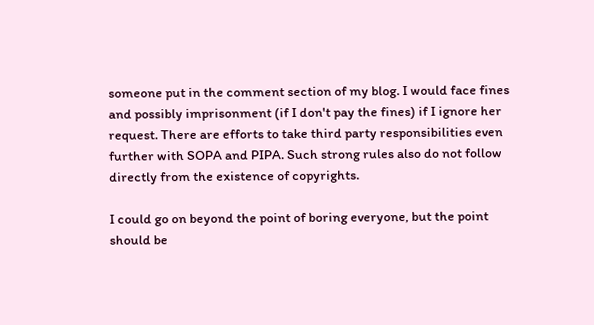someone put in the comment section of my blog. I would face fines and possibly imprisonment (if I don't pay the fines) if I ignore her request. There are efforts to take third party responsibilities even further with SOPA and PIPA. Such strong rules also do not follow directly from the existence of copyrights.

I could go on beyond the point of boring everyone, but the point should be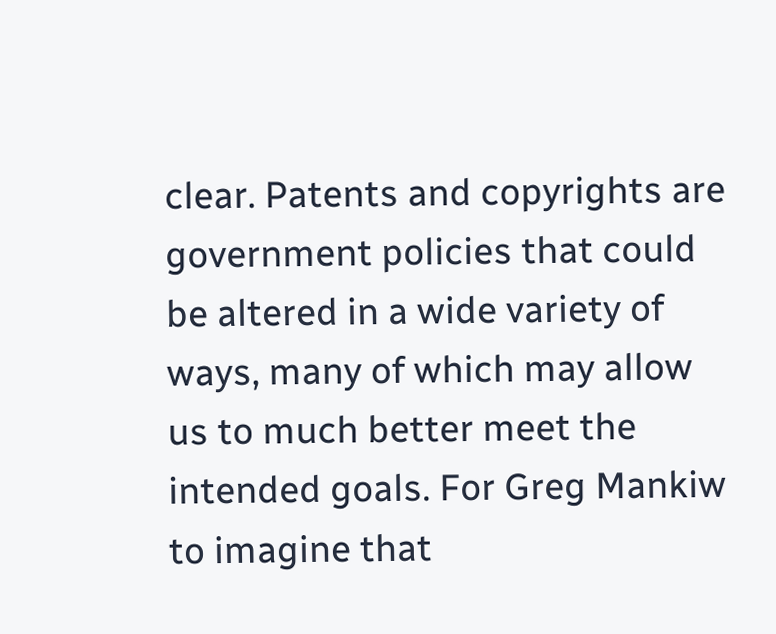clear. Patents and copyrights are government policies that could be altered in a wide variety of ways, many of which may allow us to much better meet the intended goals. For Greg Mankiw to imagine that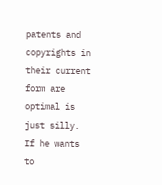patents and copyrights in their current form are optimal is just silly. If he wants to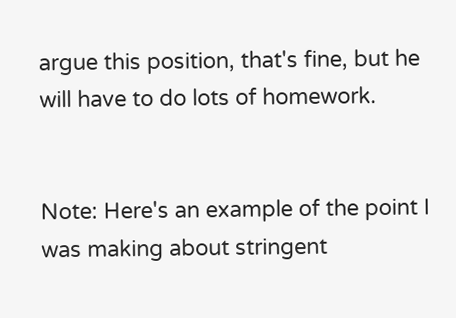argue this position, that's fine, but he will have to do lots of homework.


Note: Here's an example of the point I was making about stringent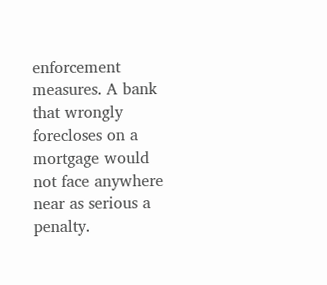enforcement measures. A bank that wrongly forecloses on a mortgage would not face anywhere near as serious a penalty.